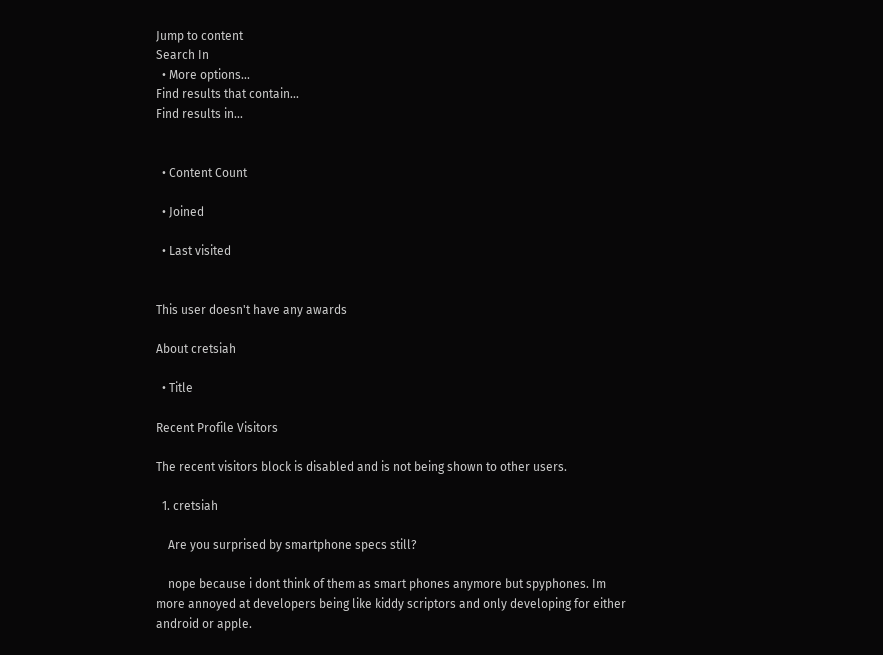Jump to content
Search In
  • More options...
Find results that contain...
Find results in...


  • Content Count

  • Joined

  • Last visited


This user doesn't have any awards

About cretsiah

  • Title

Recent Profile Visitors

The recent visitors block is disabled and is not being shown to other users.

  1. cretsiah

    Are you surprised by smartphone specs still?

    nope because i dont think of them as smart phones anymore but spyphones. Im more annoyed at developers being like kiddy scriptors and only developing for either android or apple.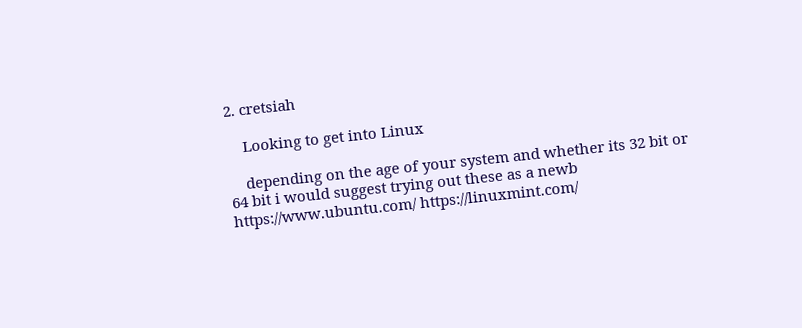2. cretsiah

    Looking to get into Linux

    depending on the age of your system and whether its 32 bit or 64 bit i would suggest trying out these as a newb https://www.ubuntu.com/ https://linuxmint.com/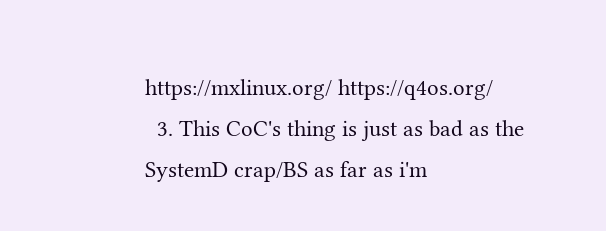https://mxlinux.org/ https://q4os.org/
  3. This CoC's thing is just as bad as the SystemD crap/BS as far as i'm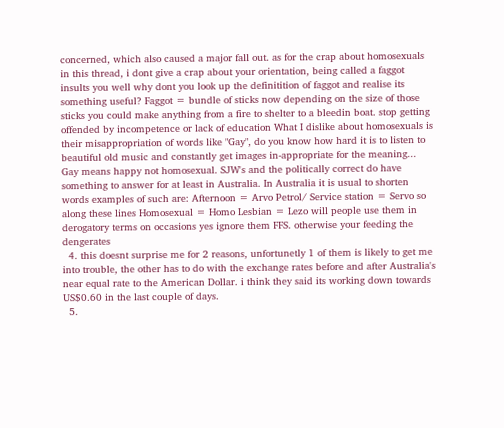concerned, which also caused a major fall out. as for the crap about homosexuals in this thread, i dont give a crap about your orientation, being called a faggot insults you well why dont you look up the definitition of faggot and realise its something useful? Faggot = bundle of sticks now depending on the size of those sticks you could make anything from a fire to shelter to a bleedin boat. stop getting offended by incompetence or lack of education What I dislike about homosexuals is their misappropriation of words like "Gay", do you know how hard it is to listen to beautiful old music and constantly get images in-appropriate for the meaning... Gay means happy not homosexual. SJW's and the politically correct do have something to answer for at least in Australia. In Australia it is usual to shorten words examples of such are: Afternoon = Arvo Petrol/ Service station = Servo so along these lines Homosexual = Homo Lesbian = Lezo will people use them in derogatory terms on occasions yes ignore them FFS. otherwise your feeding the dengerates
  4. this doesnt surprise me for 2 reasons, unfortunetly 1 of them is likely to get me into trouble, the other has to do with the exchange rates before and after Australia's near equal rate to the American Dollar. i think they said its working down towards US$0.60 in the last couple of days.
  5.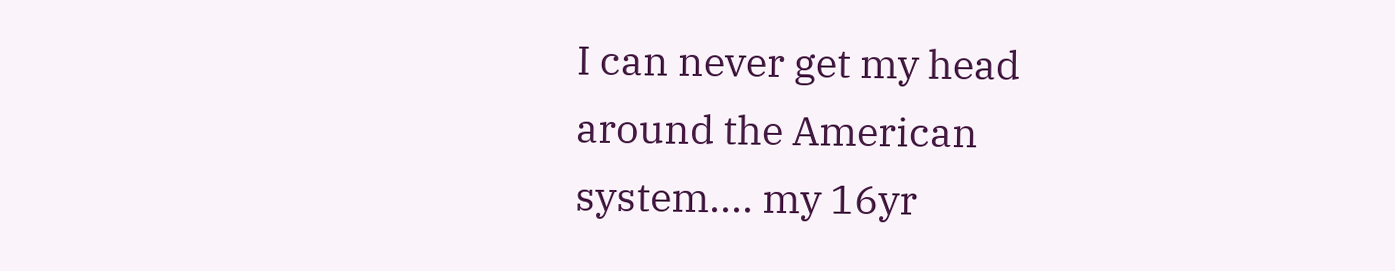I can never get my head around the American system.... my 16yr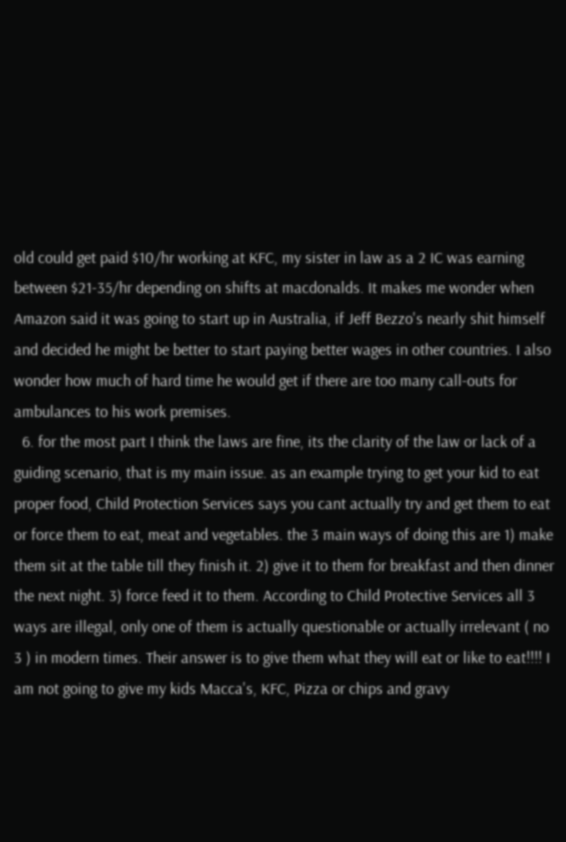old could get paid $10/hr working at KFC, my sister in law as a 2 IC was earning between $21-35/hr depending on shifts at macdonalds. It makes me wonder when Amazon said it was going to start up in Australia, if Jeff Bezzo's nearly shit himself and decided he might be better to start paying better wages in other countries. I also wonder how much of hard time he would get if there are too many call-outs for ambulances to his work premises.
  6. for the most part I think the laws are fine, its the clarity of the law or lack of a guiding scenario, that is my main issue. as an example trying to get your kid to eat proper food, Child Protection Services says you cant actually try and get them to eat or force them to eat, meat and vegetables. the 3 main ways of doing this are 1) make them sit at the table till they finish it. 2) give it to them for breakfast and then dinner the next night. 3) force feed it to them. According to Child Protective Services all 3 ways are illegal, only one of them is actually questionable or actually irrelevant ( no 3 ) in modern times. Their answer is to give them what they will eat or like to eat!!!! I am not going to give my kids Macca's, KFC, Pizza or chips and gravy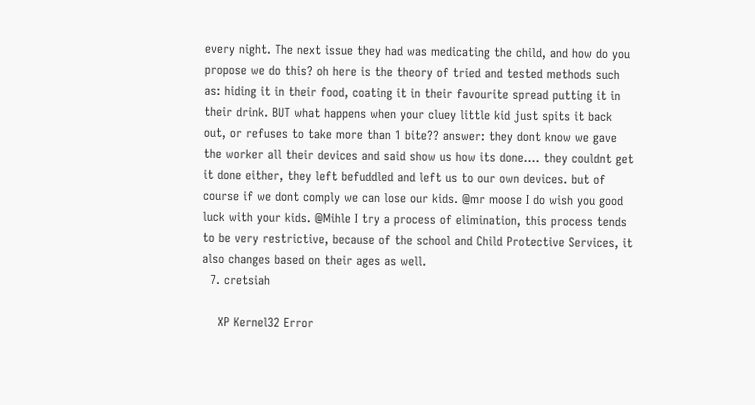every night. The next issue they had was medicating the child, and how do you propose we do this? oh here is the theory of tried and tested methods such as: hiding it in their food, coating it in their favourite spread putting it in their drink. BUT what happens when your cluey little kid just spits it back out, or refuses to take more than 1 bite?? answer: they dont know we gave the worker all their devices and said show us how its done.... they couldnt get it done either, they left befuddled and left us to our own devices. but of course if we dont comply we can lose our kids. @mr moose I do wish you good luck with your kids. @Mihle I try a process of elimination, this process tends to be very restrictive, because of the school and Child Protective Services, it also changes based on their ages as well.
  7. cretsiah

    XP Kernel32 Error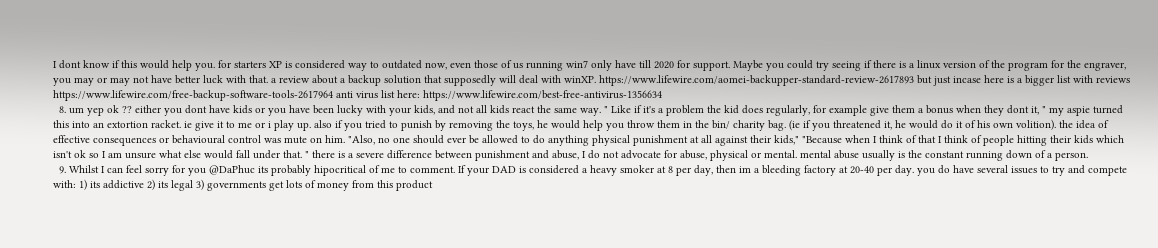I dont know if this would help you. for starters XP is considered way to outdated now, even those of us running win7 only have till 2020 for support. Maybe you could try seeing if there is a linux version of the program for the engraver, you may or may not have better luck with that. a review about a backup solution that supposedly will deal with winXP. https://www.lifewire.com/aomei-backupper-standard-review-2617893 but just incase here is a bigger list with reviews https://www.lifewire.com/free-backup-software-tools-2617964 anti virus list here: https://www.lifewire.com/best-free-antivirus-1356634
  8. um yep ok ?? either you dont have kids or you have been lucky with your kids, and not all kids react the same way. " Like if it's a problem the kid does regularly, for example give them a bonus when they dont it, " my aspie turned this into an extortion racket. ie give it to me or i play up. also if you tried to punish by removing the toys, he would help you throw them in the bin/ charity bag. (ie if you threatened it, he would do it of his own volition). the idea of effective consequences or behavioural control was mute on him. "Also, no one should ever be allowed to do anything physical punishment at all against their kids," "Because when I think of that I think of people hitting their kids which isn't ok so I am unsure what else would fall under that. " there is a severe difference between punishment and abuse, I do not advocate for abuse, physical or mental. mental abuse usually is the constant running down of a person.
  9. Whilst I can feel sorry for you @DaPhuc its probably hipocritical of me to comment. If your DAD is considered a heavy smoker at 8 per day, then im a bleeding factory at 20-40 per day. you do have several issues to try and compete with: 1) its addictive 2) its legal 3) governments get lots of money from this product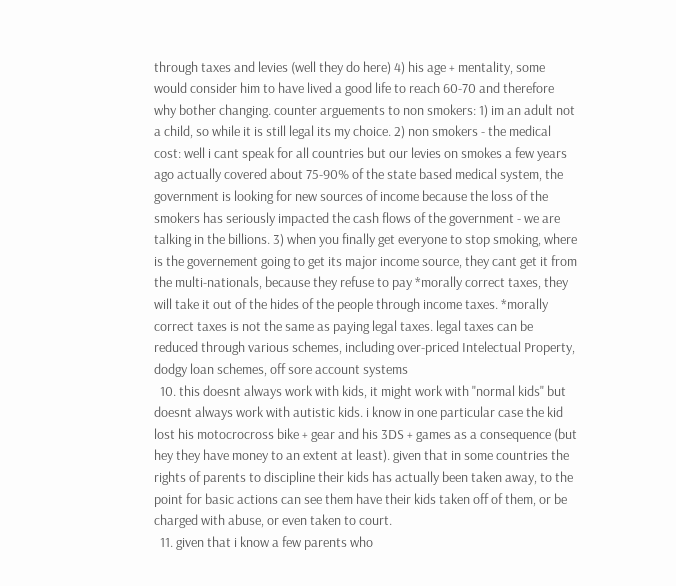through taxes and levies (well they do here) 4) his age + mentality, some would consider him to have lived a good life to reach 60-70 and therefore why bother changing. counter arguements to non smokers: 1) im an adult not a child, so while it is still legal its my choice. 2) non smokers - the medical cost: well i cant speak for all countries but our levies on smokes a few years ago actually covered about 75-90% of the state based medical system, the government is looking for new sources of income because the loss of the smokers has seriously impacted the cash flows of the government - we are talking in the billions. 3) when you finally get everyone to stop smoking, where is the governement going to get its major income source, they cant get it from the multi-nationals, because they refuse to pay *morally correct taxes, they will take it out of the hides of the people through income taxes. *morally correct taxes is not the same as paying legal taxes. legal taxes can be reduced through various schemes, including over-priced Intelectual Property, dodgy loan schemes, off sore account systems
  10. this doesnt always work with kids, it might work with "normal kids" but doesnt always work with autistic kids. i know in one particular case the kid lost his motocrocross bike + gear and his 3DS + games as a consequence (but hey they have money to an extent at least). given that in some countries the rights of parents to discipline their kids has actually been taken away, to the point for basic actions can see them have their kids taken off of them, or be charged with abuse, or even taken to court.
  11. given that i know a few parents who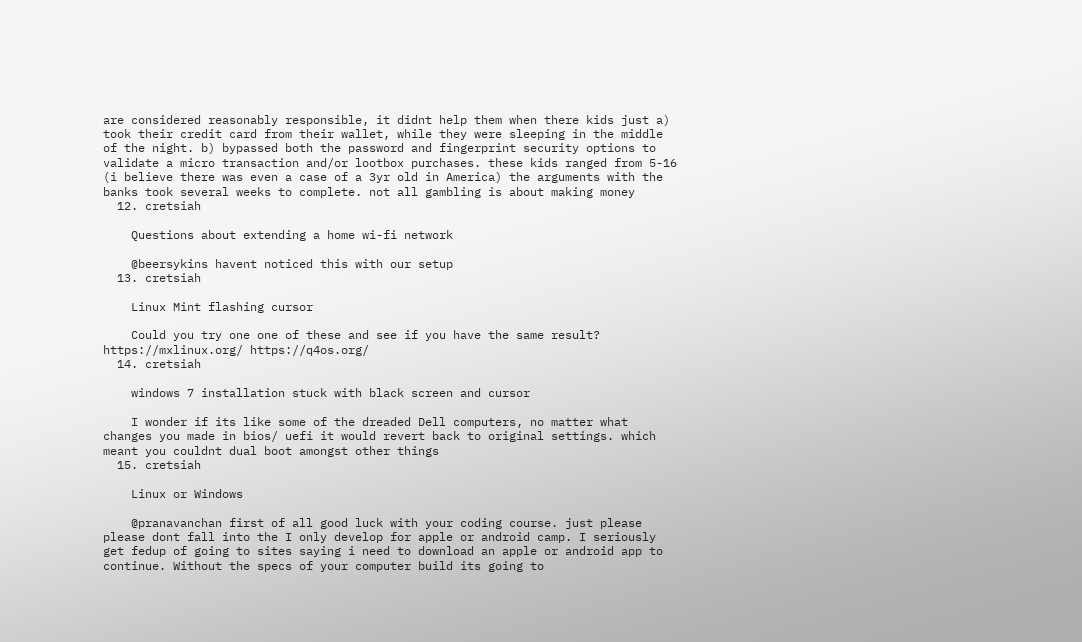are considered reasonably responsible, it didnt help them when there kids just a) took their credit card from their wallet, while they were sleeping in the middle of the night. b) bypassed both the password and fingerprint security options to validate a micro transaction and/or lootbox purchases. these kids ranged from 5-16 (i believe there was even a case of a 3yr old in America) the arguments with the banks took several weeks to complete. not all gambling is about making money
  12. cretsiah

    Questions about extending a home wi-fi network

    @beersykins havent noticed this with our setup
  13. cretsiah

    Linux Mint flashing cursor

    Could you try one one of these and see if you have the same result? https://mxlinux.org/ https://q4os.org/
  14. cretsiah

    windows 7 installation stuck with black screen and cursor

    I wonder if its like some of the dreaded Dell computers, no matter what changes you made in bios/ uefi it would revert back to original settings. which meant you couldnt dual boot amongst other things
  15. cretsiah

    Linux or Windows

    @pranavanchan first of all good luck with your coding course. just please please dont fall into the I only develop for apple or android camp. I seriously get fedup of going to sites saying i need to download an apple or android app to continue. Without the specs of your computer build its going to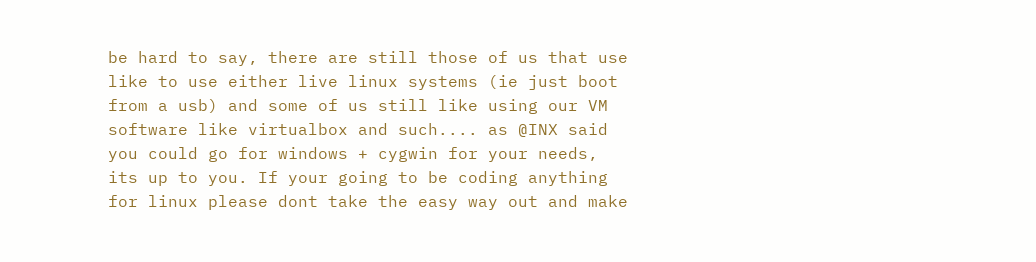be hard to say, there are still those of us that use like to use either live linux systems (ie just boot from a usb) and some of us still like using our VM software like virtualbox and such.... as @INX said you could go for windows + cygwin for your needs, its up to you. If your going to be coding anything for linux please dont take the easy way out and make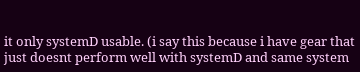it only systemD usable. (i say this because i have gear that just doesnt perform well with systemD and same system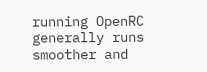running OpenRC generally runs smoother and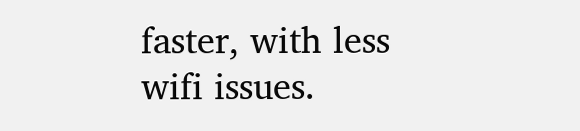faster, with less wifi issues.